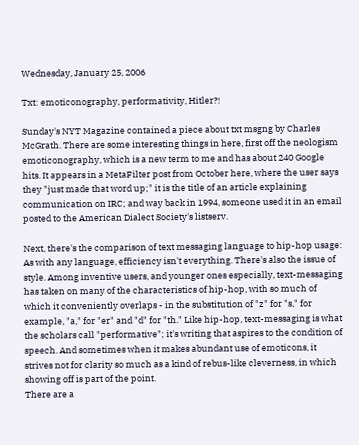Wednesday, January 25, 2006

Txt: emoticonography, performativity, Hitler?!

Sunday's NYT Magazine contained a piece about txt msgng by Charles McGrath. There are some interesting things in here, first off the neologism emoticonography, which is a new term to me and has about 240 Google hits. It appears in a MetaFilter post from October here, where the user says they "just made that word up;" it is the title of an article explaining communication on IRC; and way back in 1994, someone used it in an email posted to the American Dialect Society's listserv.

Next, there's the comparison of text messaging language to hip-hop usage:
As with any language, efficiency isn't everything. There's also the issue of style. Among inventive users, and younger ones especially, text-messaging has taken on many of the characteristics of hip-hop, with so much of which it conveniently overlaps - in the substitution of "z" for "s," for example, "a," for "er" and "d" for "th." Like hip-hop, text-messaging is what the scholars call "performative"; it's writing that aspires to the condition of speech. And sometimes when it makes abundant use of emoticons, it strives not for clarity so much as a kind of rebus-like cleverness, in which showing off is part of the point.
There are a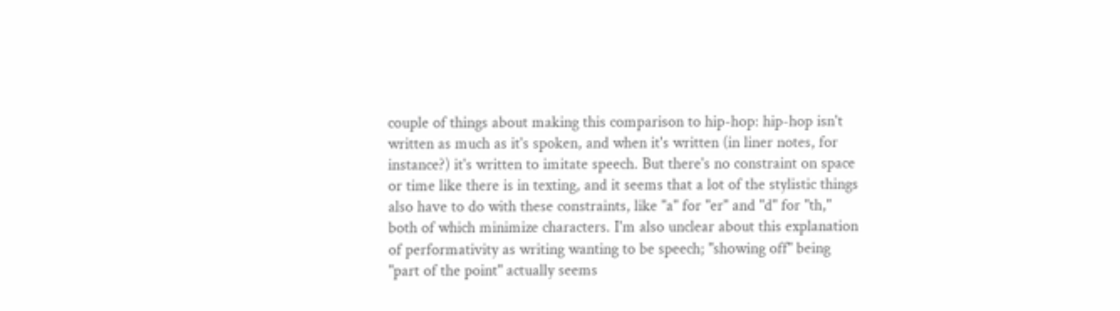couple of things about making this comparison to hip-hop: hip-hop isn't written as much as it's spoken, and when it's written (in liner notes, for instance?) it's written to imitate speech. But there's no constraint on space or time like there is in texting, and it seems that a lot of the stylistic things also have to do with these constraints, like "a" for "er" and "d" for "th," both of which minimize characters. I'm also unclear about this explanation of performativity as writing wanting to be speech; "showing off" being "part of the point" actually seems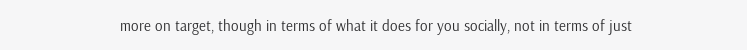more on target, though in terms of what it does for you socially, not in terms of just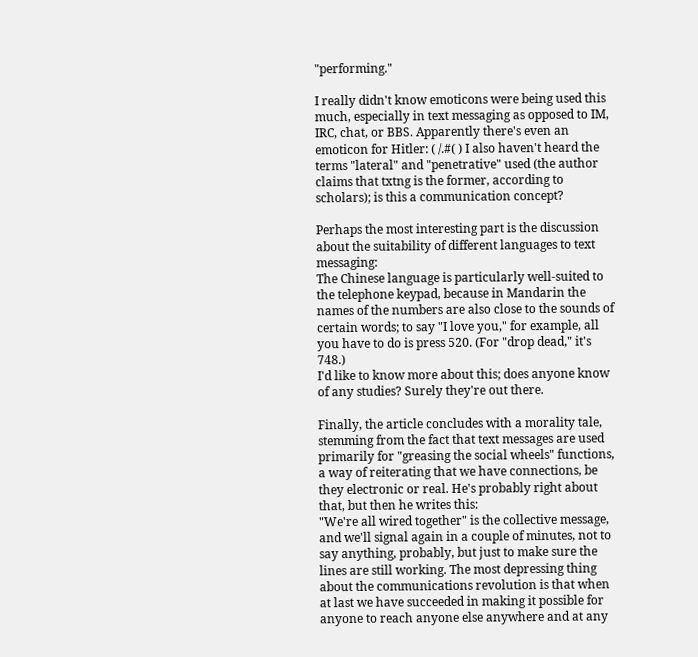"performing."

I really didn't know emoticons were being used this much, especially in text messaging as opposed to IM, IRC, chat, or BBS. Apparently there's even an emoticon for Hitler: ( /.#( ) I also haven't heard the terms "lateral" and "penetrative" used (the author claims that txtng is the former, according to scholars); is this a communication concept?

Perhaps the most interesting part is the discussion about the suitability of different languages to text messaging:
The Chinese language is particularly well-suited to the telephone keypad, because in Mandarin the names of the numbers are also close to the sounds of certain words; to say "I love you," for example, all you have to do is press 520. (For "drop dead," it's 748.)
I'd like to know more about this; does anyone know of any studies? Surely they're out there.

Finally, the article concludes with a morality tale, stemming from the fact that text messages are used primarily for "greasing the social wheels" functions, a way of reiterating that we have connections, be they electronic or real. He's probably right about that, but then he writes this:
"We're all wired together" is the collective message, and we'll signal again in a couple of minutes, not to say anything, probably, but just to make sure the lines are still working. The most depressing thing about the communications revolution is that when at last we have succeeded in making it possible for anyone to reach anyone else anywhere and at any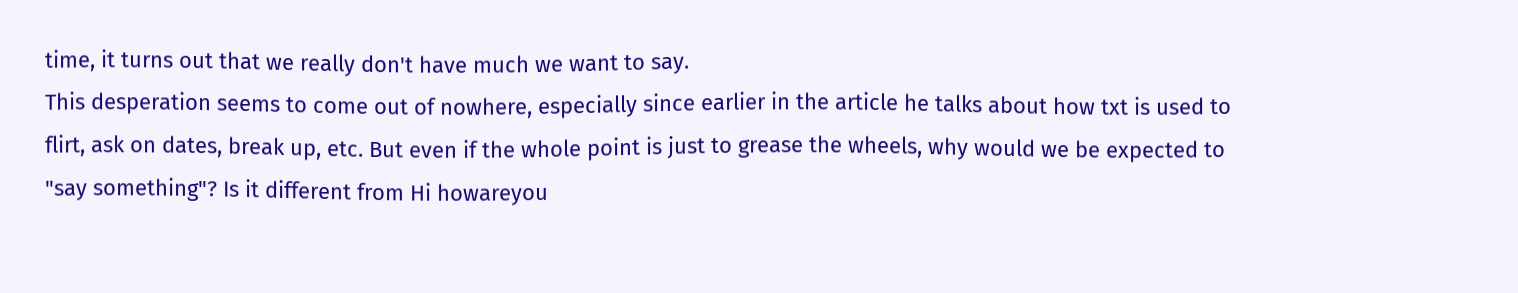time, it turns out that we really don't have much we want to say.
This desperation seems to come out of nowhere, especially since earlier in the article he talks about how txt is used to flirt, ask on dates, break up, etc. But even if the whole point is just to grease the wheels, why would we be expected to "say something"? Is it different from Hi howareyou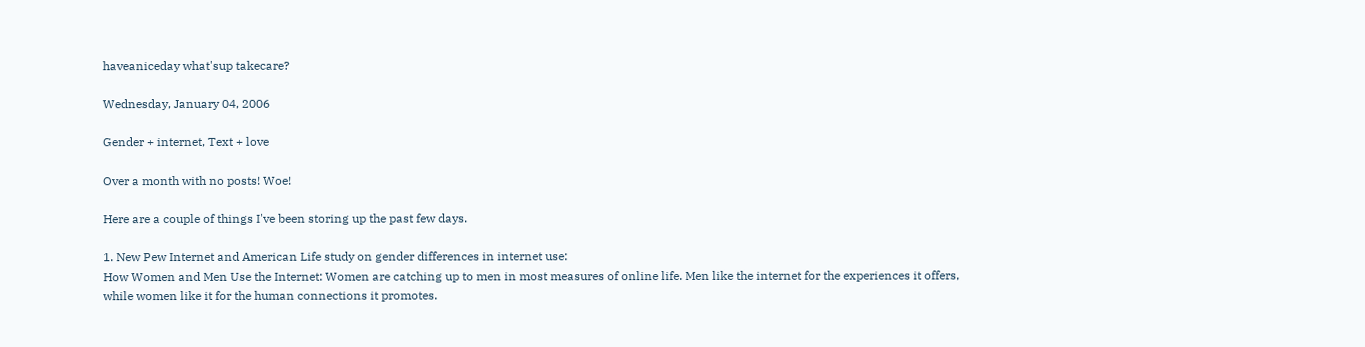haveaniceday what'sup takecare?

Wednesday, January 04, 2006

Gender + internet, Text + love

Over a month with no posts! Woe!

Here are a couple of things I've been storing up the past few days.

1. New Pew Internet and American Life study on gender differences in internet use:
How Women and Men Use the Internet: Women are catching up to men in most measures of online life. Men like the internet for the experiences it offers, while women like it for the human connections it promotes.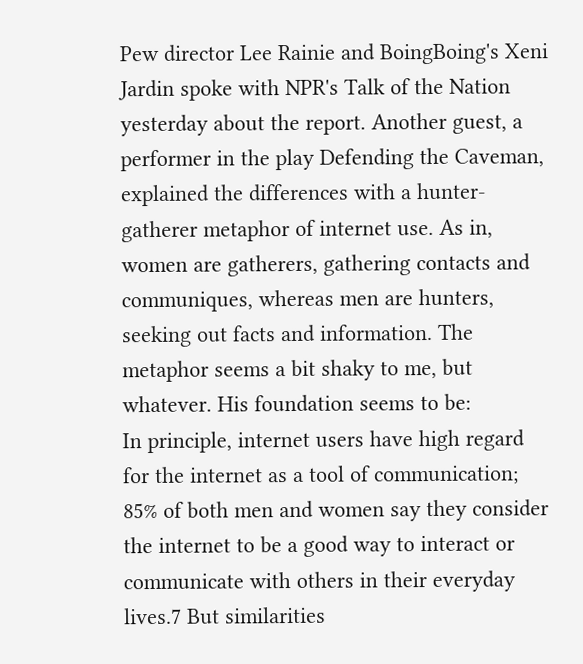Pew director Lee Rainie and BoingBoing's Xeni Jardin spoke with NPR's Talk of the Nation yesterday about the report. Another guest, a performer in the play Defending the Caveman, explained the differences with a hunter-gatherer metaphor of internet use. As in, women are gatherers, gathering contacts and communiques, whereas men are hunters, seeking out facts and information. The metaphor seems a bit shaky to me, but whatever. His foundation seems to be:
In principle, internet users have high regard for the internet as a tool of communication; 85% of both men and women say they consider the internet to be a good way to interact or communicate with others in their everyday lives.7 But similarities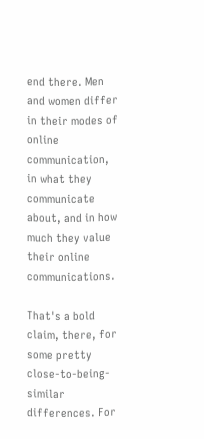end there. Men and women differ in their modes of online communication, in what they communicate about, and in how much they value their online communications.

That's a bold claim, there, for some pretty close-to-being-similar differences. For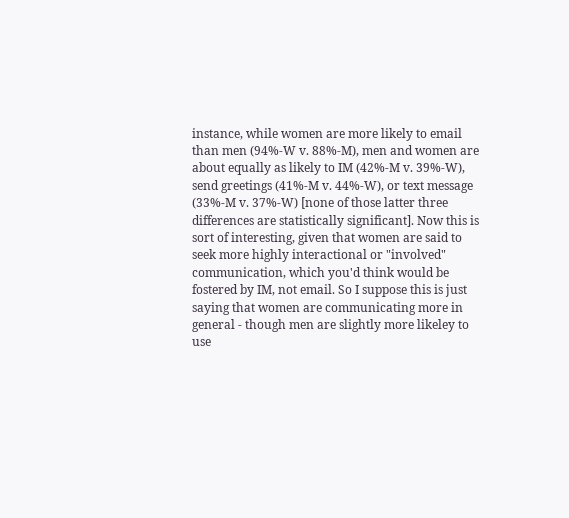instance, while women are more likely to email than men (94%-W v. 88%-M), men and women are about equally as likely to IM (42%-M v. 39%-W), send greetings (41%-M v. 44%-W), or text message (33%-M v. 37%-W) [none of those latter three differences are statistically significant]. Now this is sort of interesting, given that women are said to seek more highly interactional or "involved" communication, which you'd think would be fostered by IM, not email. So I suppose this is just saying that women are communicating more in general - though men are slightly more likeley to use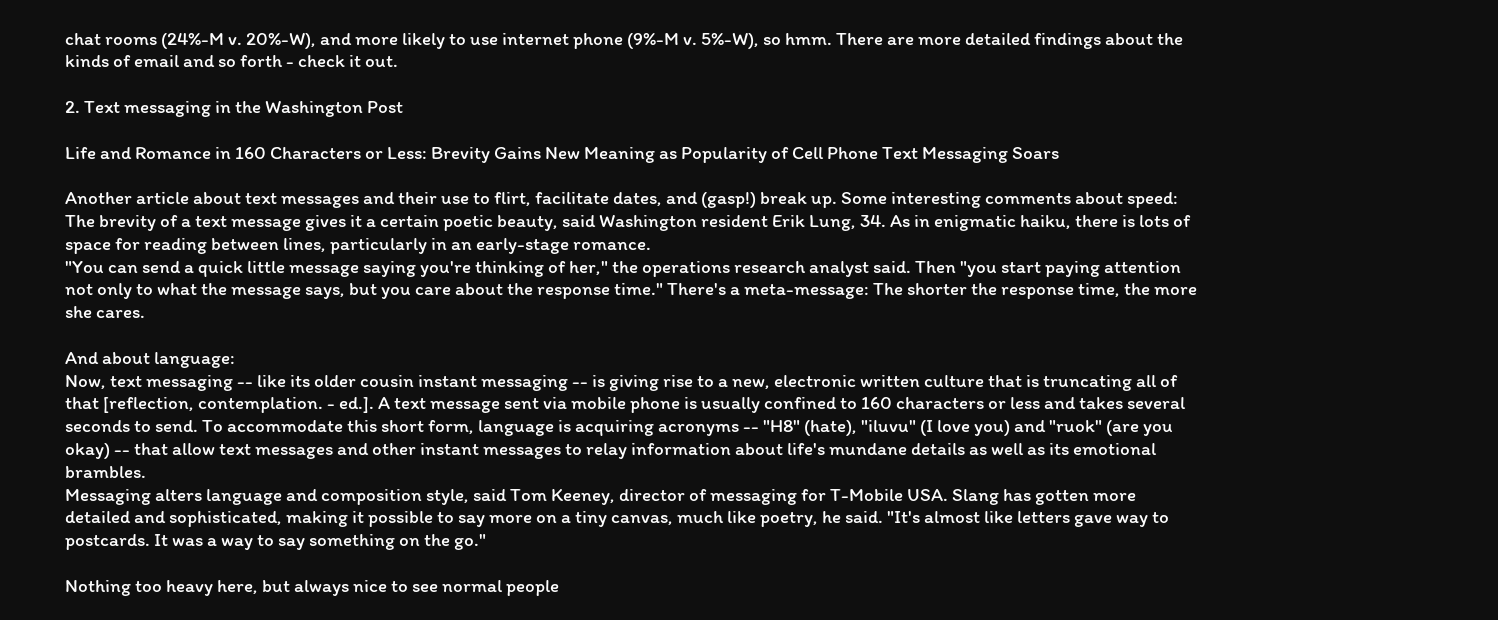chat rooms (24%-M v. 20%-W), and more likely to use internet phone (9%-M v. 5%-W), so hmm. There are more detailed findings about the kinds of email and so forth - check it out.

2. Text messaging in the Washington Post

Life and Romance in 160 Characters or Less: Brevity Gains New Meaning as Popularity of Cell Phone Text Messaging Soars

Another article about text messages and their use to flirt, facilitate dates, and (gasp!) break up. Some interesting comments about speed:
The brevity of a text message gives it a certain poetic beauty, said Washington resident Erik Lung, 34. As in enigmatic haiku, there is lots of space for reading between lines, particularly in an early-stage romance.
"You can send a quick little message saying you're thinking of her," the operations research analyst said. Then "you start paying attention not only to what the message says, but you care about the response time." There's a meta-message: The shorter the response time, the more she cares.

And about language:
Now, text messaging -- like its older cousin instant messaging -- is giving rise to a new, electronic written culture that is truncating all of that [reflection, contemplation. - ed.]. A text message sent via mobile phone is usually confined to 160 characters or less and takes several seconds to send. To accommodate this short form, language is acquiring acronyms -- "H8" (hate), "iluvu" (I love you) and "ruok" (are you okay) -- that allow text messages and other instant messages to relay information about life's mundane details as well as its emotional brambles.
Messaging alters language and composition style, said Tom Keeney, director of messaging for T-Mobile USA. Slang has gotten more detailed and sophisticated, making it possible to say more on a tiny canvas, much like poetry, he said. "It's almost like letters gave way to postcards. It was a way to say something on the go."

Nothing too heavy here, but always nice to see normal people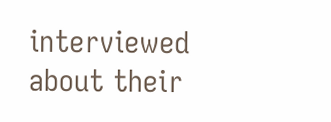interviewed about their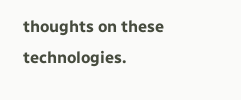thoughts on these technologies.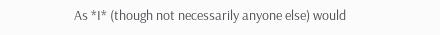As *I* (though not necessarily anyone else) would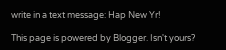write in a text message: Hap New Yr!

This page is powered by Blogger. Isn't yours?